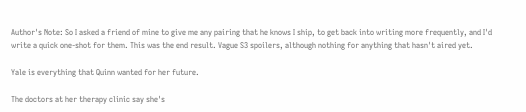Author's Note: So I asked a friend of mine to give me any pairing that he knows I ship, to get back into writing more frequently, and I'd write a quick one-shot for them. This was the end result. Vague S3 spoilers, although nothing for anything that hasn't aired yet.

Yale is everything that Quinn wanted for her future.

The doctors at her therapy clinic say she's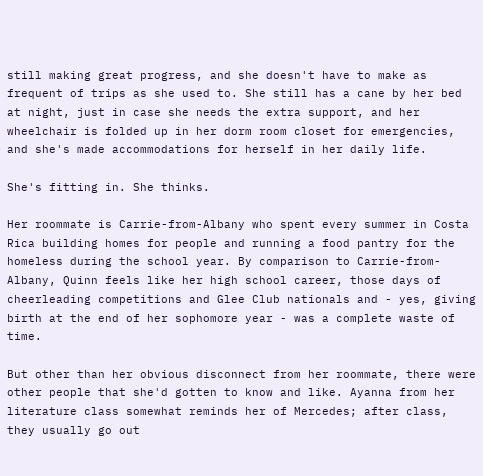still making great progress, and she doesn't have to make as frequent of trips as she used to. She still has a cane by her bed at night, just in case she needs the extra support, and her wheelchair is folded up in her dorm room closet for emergencies, and she's made accommodations for herself in her daily life.

She's fitting in. She thinks.

Her roommate is Carrie-from-Albany who spent every summer in Costa Rica building homes for people and running a food pantry for the homeless during the school year. By comparison to Carrie-from-Albany, Quinn feels like her high school career, those days of cheerleading competitions and Glee Club nationals and - yes, giving birth at the end of her sophomore year - was a complete waste of time.

But other than her obvious disconnect from her roommate, there were other people that she'd gotten to know and like. Ayanna from her literature class somewhat reminds her of Mercedes; after class, they usually go out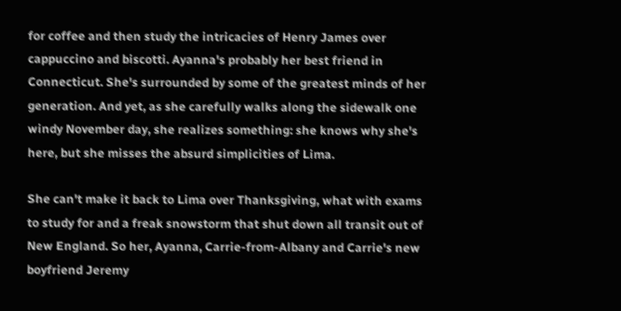for coffee and then study the intricacies of Henry James over cappuccino and biscotti. Ayanna's probably her best friend in Connecticut. She's surrounded by some of the greatest minds of her generation. And yet, as she carefully walks along the sidewalk one windy November day, she realizes something: she knows why she's here, but she misses the absurd simplicities of Lima.

She can't make it back to Lima over Thanksgiving, what with exams to study for and a freak snowstorm that shut down all transit out of New England. So her, Ayanna, Carrie-from-Albany and Carrie's new boyfriend Jeremy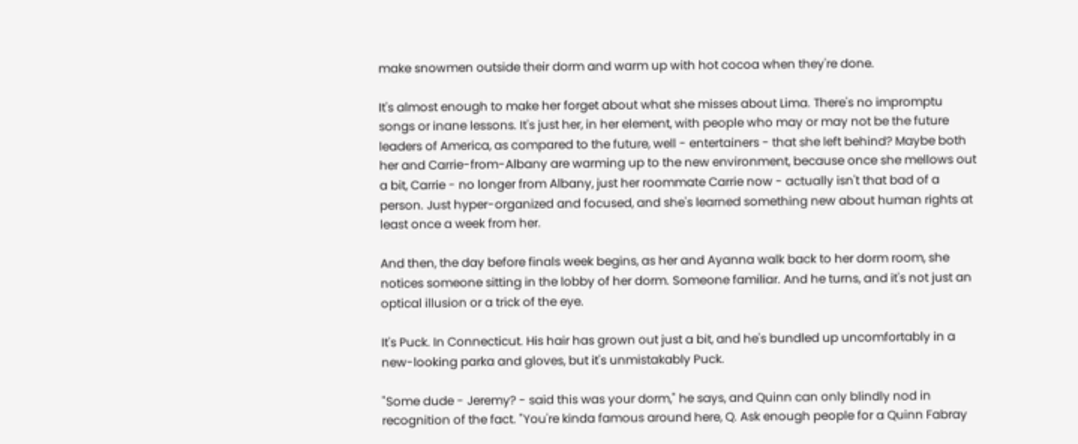make snowmen outside their dorm and warm up with hot cocoa when they're done.

It's almost enough to make her forget about what she misses about Lima. There's no impromptu songs or inane lessons. It's just her, in her element, with people who may or may not be the future leaders of America, as compared to the future, well - entertainers - that she left behind? Maybe both her and Carrie-from-Albany are warming up to the new environment, because once she mellows out a bit, Carrie - no longer from Albany, just her roommate Carrie now - actually isn't that bad of a person. Just hyper-organized and focused, and she's learned something new about human rights at least once a week from her.

And then, the day before finals week begins, as her and Ayanna walk back to her dorm room, she notices someone sitting in the lobby of her dorm. Someone familiar. And he turns, and it's not just an optical illusion or a trick of the eye.

It's Puck. In Connecticut. His hair has grown out just a bit, and he's bundled up uncomfortably in a new-looking parka and gloves, but it's unmistakably Puck.

"Some dude - Jeremy? - said this was your dorm," he says, and Quinn can only blindly nod in recognition of the fact. "You're kinda famous around here, Q. Ask enough people for a Quinn Fabray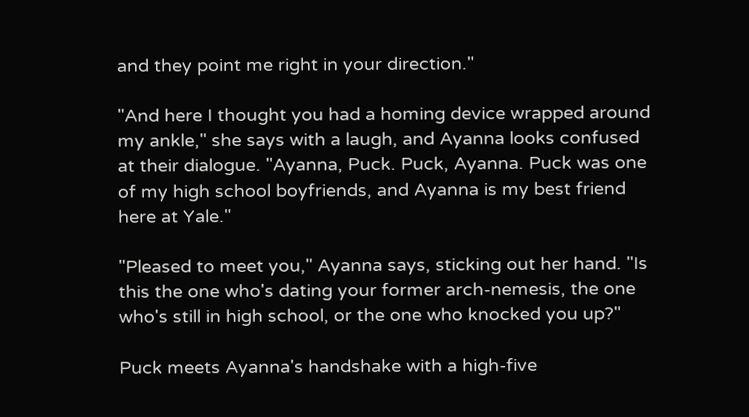and they point me right in your direction."

"And here I thought you had a homing device wrapped around my ankle," she says with a laugh, and Ayanna looks confused at their dialogue. "Ayanna, Puck. Puck, Ayanna. Puck was one of my high school boyfriends, and Ayanna is my best friend here at Yale."

"Pleased to meet you," Ayanna says, sticking out her hand. "Is this the one who's dating your former arch-nemesis, the one who's still in high school, or the one who knocked you up?"

Puck meets Ayanna's handshake with a high-five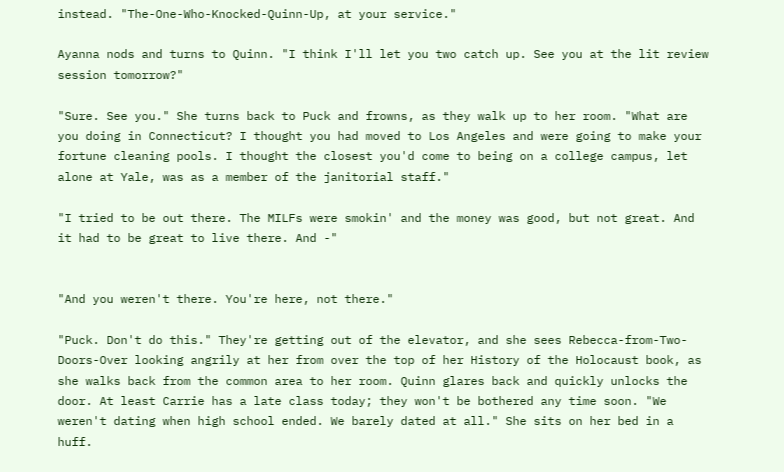instead. "The-One-Who-Knocked-Quinn-Up, at your service."

Ayanna nods and turns to Quinn. "I think I'll let you two catch up. See you at the lit review session tomorrow?"

"Sure. See you." She turns back to Puck and frowns, as they walk up to her room. "What are you doing in Connecticut? I thought you had moved to Los Angeles and were going to make your fortune cleaning pools. I thought the closest you'd come to being on a college campus, let alone at Yale, was as a member of the janitorial staff."

"I tried to be out there. The MILFs were smokin' and the money was good, but not great. And it had to be great to live there. And -"


"And you weren't there. You're here, not there."

"Puck. Don't do this." They're getting out of the elevator, and she sees Rebecca-from-Two-Doors-Over looking angrily at her from over the top of her History of the Holocaust book, as she walks back from the common area to her room. Quinn glares back and quickly unlocks the door. At least Carrie has a late class today; they won't be bothered any time soon. "We weren't dating when high school ended. We barely dated at all." She sits on her bed in a huff.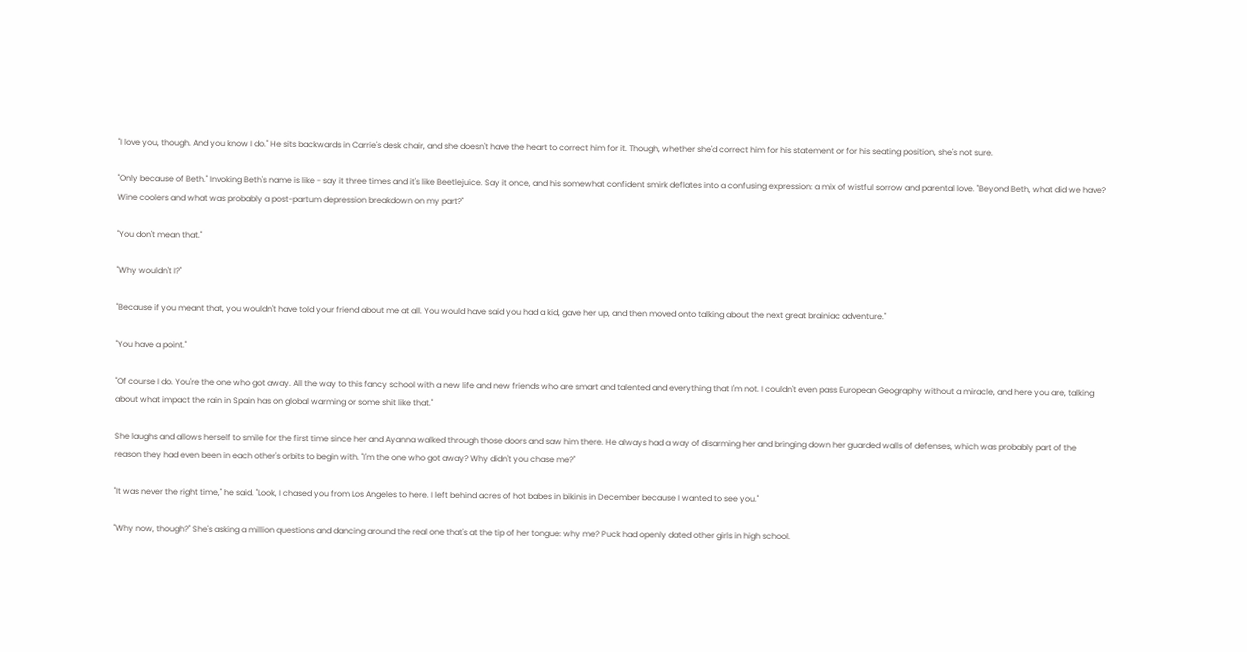"I love you, though. And you know I do." He sits backwards in Carrie's desk chair, and she doesn't have the heart to correct him for it. Though, whether she'd correct him for his statement or for his seating position, she's not sure.

"Only because of Beth." Invoking Beth's name is like - say it three times and it's like Beetlejuice. Say it once, and his somewhat confident smirk deflates into a confusing expression: a mix of wistful sorrow and parental love. "Beyond Beth, what did we have? Wine coolers and what was probably a post-partum depression breakdown on my part?"

"You don't mean that."

"Why wouldn't I?"

"Because if you meant that, you wouldn't have told your friend about me at all. You would have said you had a kid, gave her up, and then moved onto talking about the next great brainiac adventure."

"You have a point."

"Of course I do. You're the one who got away. All the way to this fancy school with a new life and new friends who are smart and talented and everything that I'm not. I couldn't even pass European Geography without a miracle, and here you are, talking about what impact the rain in Spain has on global warming or some shit like that."

She laughs and allows herself to smile for the first time since her and Ayanna walked through those doors and saw him there. He always had a way of disarming her and bringing down her guarded walls of defenses, which was probably part of the reason they had even been in each other's orbits to begin with. "I'm the one who got away? Why didn't you chase me?"

"It was never the right time," he said. "Look, I chased you from Los Angeles to here. I left behind acres of hot babes in bikinis in December because I wanted to see you."

"Why now, though?" She's asking a million questions and dancing around the real one that's at the tip of her tongue: why me? Puck had openly dated other girls in high school.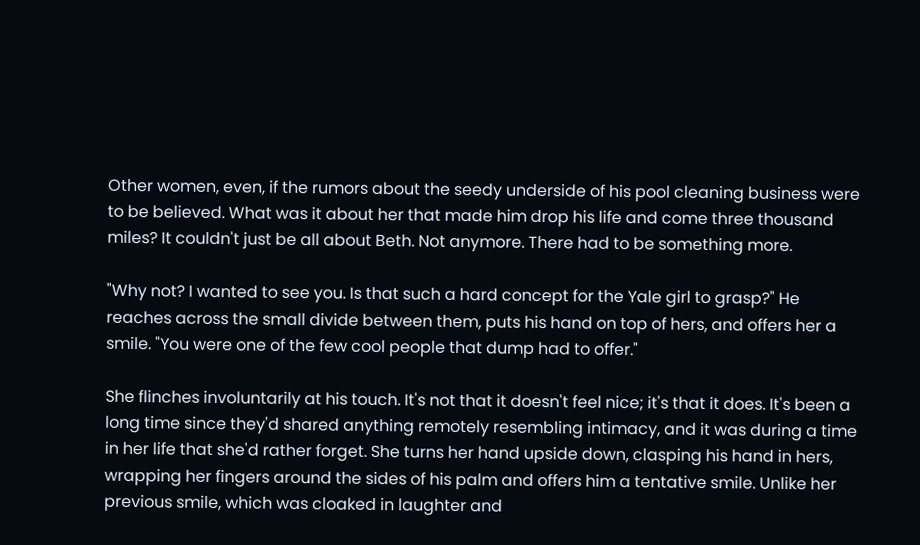Other women, even, if the rumors about the seedy underside of his pool cleaning business were to be believed. What was it about her that made him drop his life and come three thousand miles? It couldn't just be all about Beth. Not anymore. There had to be something more.

"Why not? I wanted to see you. Is that such a hard concept for the Yale girl to grasp?" He reaches across the small divide between them, puts his hand on top of hers, and offers her a smile. "You were one of the few cool people that dump had to offer."

She flinches involuntarily at his touch. It's not that it doesn't feel nice; it's that it does. It's been a long time since they'd shared anything remotely resembling intimacy, and it was during a time in her life that she'd rather forget. She turns her hand upside down, clasping his hand in hers, wrapping her fingers around the sides of his palm and offers him a tentative smile. Unlike her previous smile, which was cloaked in laughter and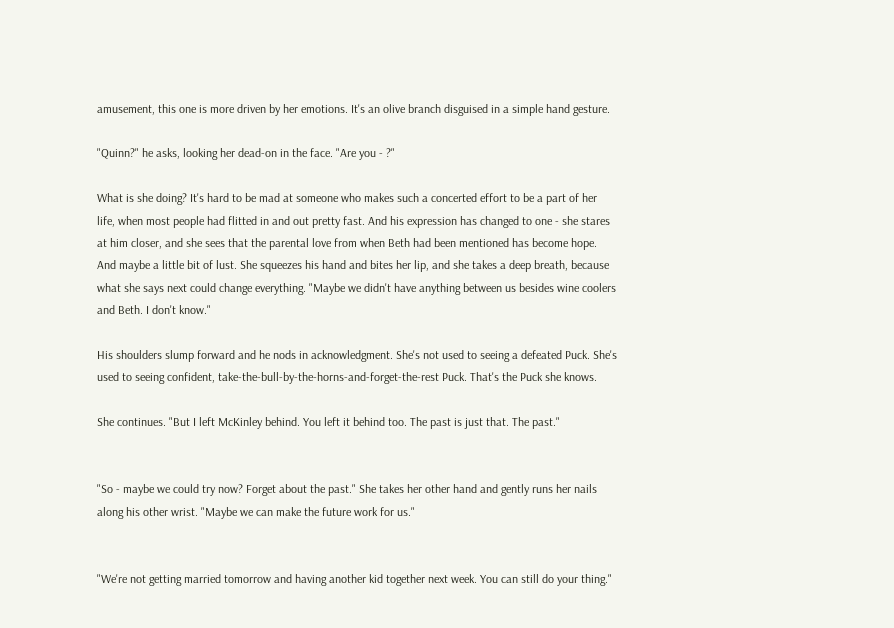amusement, this one is more driven by her emotions. It's an olive branch disguised in a simple hand gesture.

"Quinn?" he asks, looking her dead-on in the face. "Are you - ?"

What is she doing? It's hard to be mad at someone who makes such a concerted effort to be a part of her life, when most people had flitted in and out pretty fast. And his expression has changed to one - she stares at him closer, and she sees that the parental love from when Beth had been mentioned has become hope. And maybe a little bit of lust. She squeezes his hand and bites her lip, and she takes a deep breath, because what she says next could change everything. "Maybe we didn't have anything between us besides wine coolers and Beth. I don't know."

His shoulders slump forward and he nods in acknowledgment. She's not used to seeing a defeated Puck. She's used to seeing confident, take-the-bull-by-the-horns-and-forget-the-rest Puck. That's the Puck she knows.

She continues. "But I left McKinley behind. You left it behind too. The past is just that. The past."


"So - maybe we could try now? Forget about the past." She takes her other hand and gently runs her nails along his other wrist. "Maybe we can make the future work for us."


"We're not getting married tomorrow and having another kid together next week. You can still do your thing."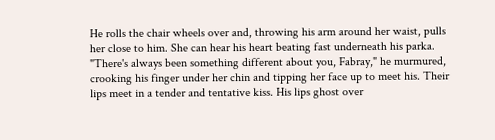He rolls the chair wheels over and, throwing his arm around her waist, pulls her close to him. She can hear his heart beating fast underneath his parka. "There's always been something different about you, Fabray," he murmured, crooking his finger under her chin and tipping her face up to meet his. Their lips meet in a tender and tentative kiss. His lips ghost over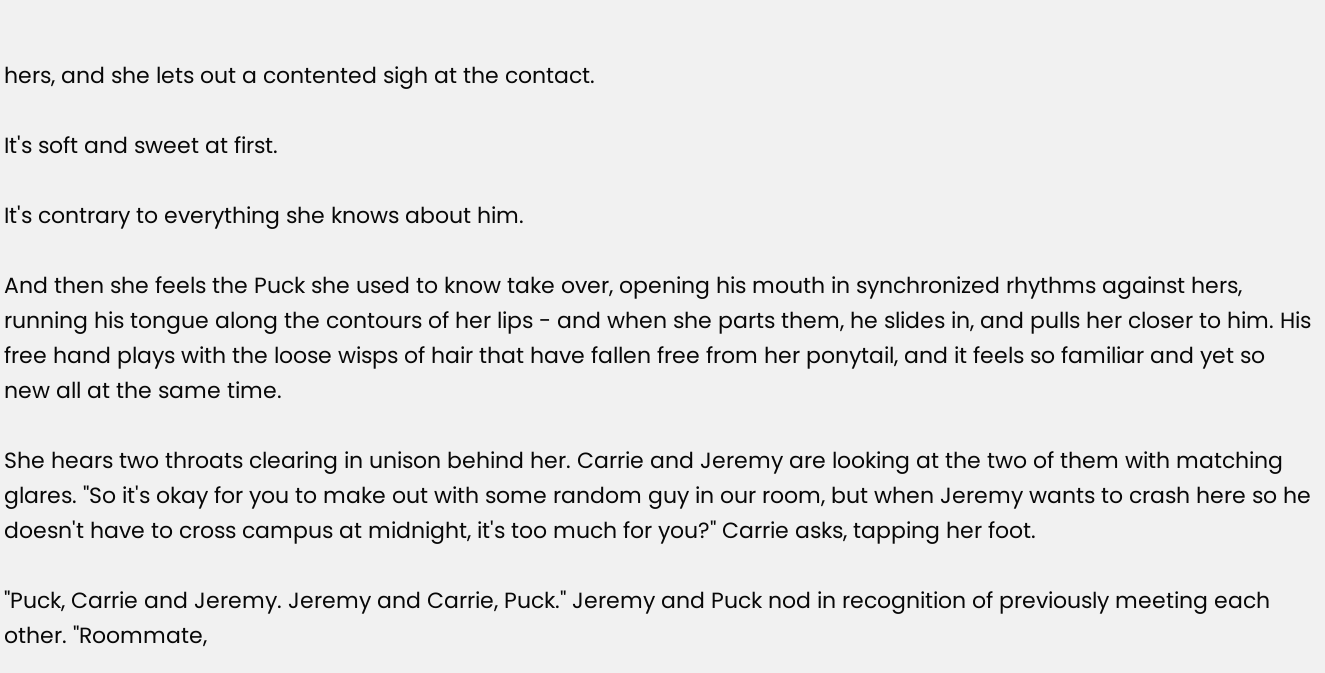hers, and she lets out a contented sigh at the contact.

It's soft and sweet at first.

It's contrary to everything she knows about him.

And then she feels the Puck she used to know take over, opening his mouth in synchronized rhythms against hers, running his tongue along the contours of her lips - and when she parts them, he slides in, and pulls her closer to him. His free hand plays with the loose wisps of hair that have fallen free from her ponytail, and it feels so familiar and yet so new all at the same time.

She hears two throats clearing in unison behind her. Carrie and Jeremy are looking at the two of them with matching glares. "So it's okay for you to make out with some random guy in our room, but when Jeremy wants to crash here so he doesn't have to cross campus at midnight, it's too much for you?" Carrie asks, tapping her foot.

"Puck, Carrie and Jeremy. Jeremy and Carrie, Puck." Jeremy and Puck nod in recognition of previously meeting each other. "Roommate,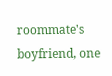roommate's boyfriend, one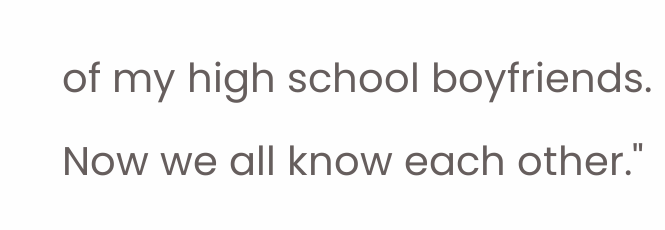of my high school boyfriends. Now we all know each other."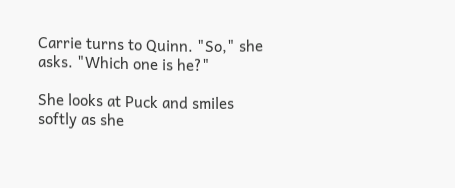Carrie turns to Quinn. "So," she asks. "Which one is he?"

She looks at Puck and smiles softly as she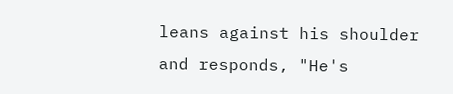leans against his shoulder and responds, "He's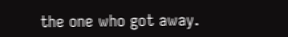the one who got away.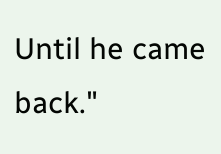Until he came back."